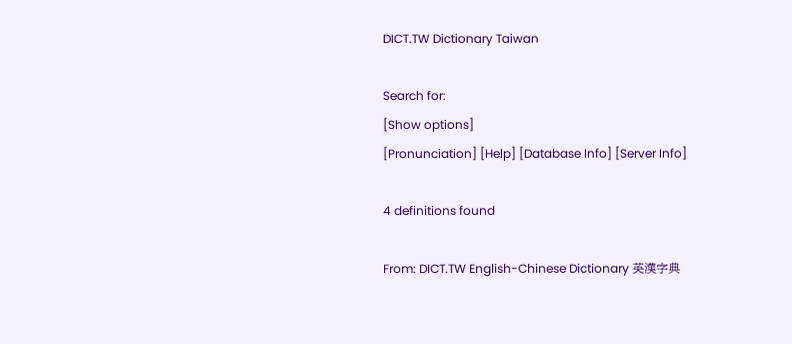DICT.TW Dictionary Taiwan

Search for:
[Show options]
[Pronunciation] [Help] [Database Info] [Server Info]

4 definitions found

From: DICT.TW English-Chinese Dictionary 英漢字典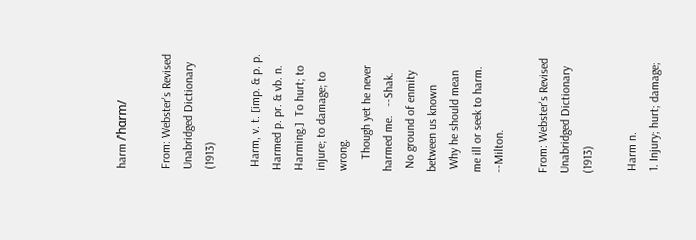harm /ˈhɑrm/

From: Webster's Revised Unabridged Dictionary (1913)

 Harm, v. t. [imp. & p. p. Harmed p. pr. & vb. n. Harming.]  To hurt; to injure; to damage; to wrong.
    Though yet he never harmed me.   --Shak.
 No ground of enmity between us known
 Why he should mean me ill or seek to harm.   --Milton.

From: Webster's Revised Unabridged Dictionary (1913)

 Harm n.
 1. Injury; hurt; damage;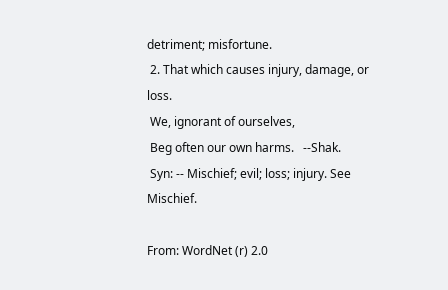detriment; misfortune.
 2. That which causes injury, damage, or loss.
 We, ignorant of ourselves,
 Beg often our own harms.   --Shak.
 Syn: -- Mischief; evil; loss; injury. See Mischief.

From: WordNet (r) 2.0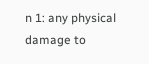n 1: any physical damage to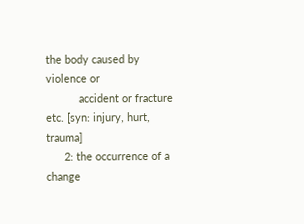the body caused by violence or
           accident or fracture etc. [syn: injury, hurt, trauma]
      2: the occurrence of a change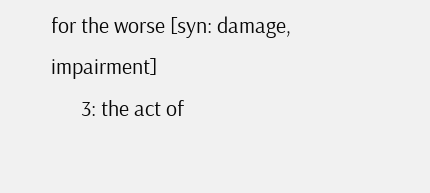for the worse [syn: damage, impairment]
      3: the act of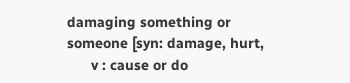damaging something or someone [syn: damage, hurt,
      v : cause or do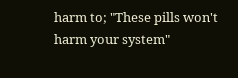harm to; "These pills won't harm your system"